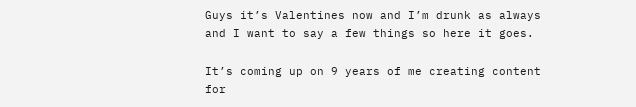Guys it’s Valentines now and I’m drunk as always and I want to say a few things so here it goes.

It’s coming up on 9 years of me creating content for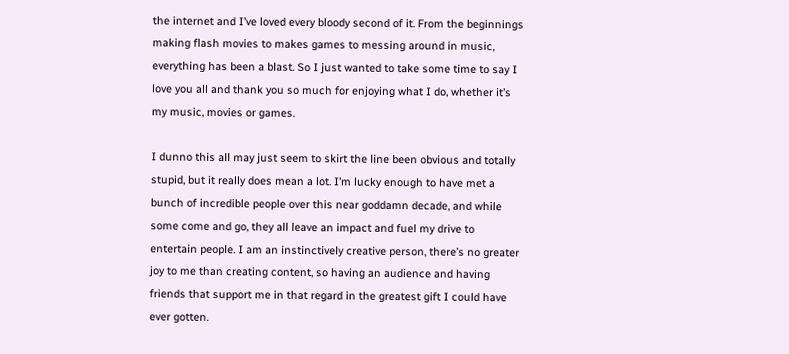the internet and I’ve loved every bloody second of it. From the beginnings making flash movies to makes games to messing around in music, everything has been a blast. So I just wanted to take some time to say I love you all and thank you so much for enjoying what I do, whether it’s my music, movies or games.

I dunno this all may just seem to skirt the line been obvious and totally stupid, but it really does mean a lot. I’m lucky enough to have met a bunch of incredible people over this near goddamn decade, and while some come and go, they all leave an impact and fuel my drive to entertain people. I am an instinctively creative person, there’s no greater joy to me than creating content, so having an audience and having friends that support me in that regard in the greatest gift I could have ever gotten.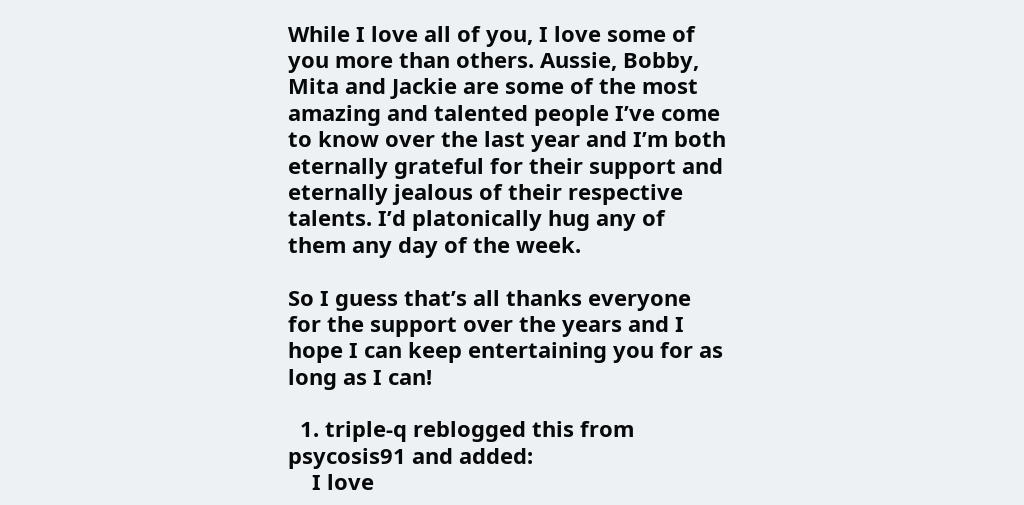While I love all of you, I love some of you more than others. Aussie, Bobby, Mita and Jackie are some of the most amazing and talented people I’ve come to know over the last year and I’m both eternally grateful for their support and eternally jealous of their respective talents. I’d platonically hug any of them any day of the week.

So I guess that’s all thanks everyone for the support over the years and I hope I can keep entertaining you for as long as I can!

  1. triple-q reblogged this from psycosis91 and added:
    I love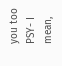you too PSY- I mean,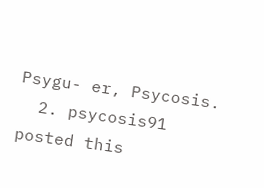Psygu- er, Psycosis.
  2. psycosis91 posted this